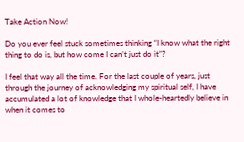Take Action Now!

Do you ever feel stuck sometimes thinking “I know what the right thing to do is, but how come I can’t just do it”?

I feel that way all the time. For the last couple of years, just through the journey of acknowledging my spiritual self, I have accumulated a lot of knowledge that I whole-heartedly believe in when it comes to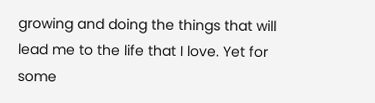growing and doing the things that will lead me to the life that I love. Yet for some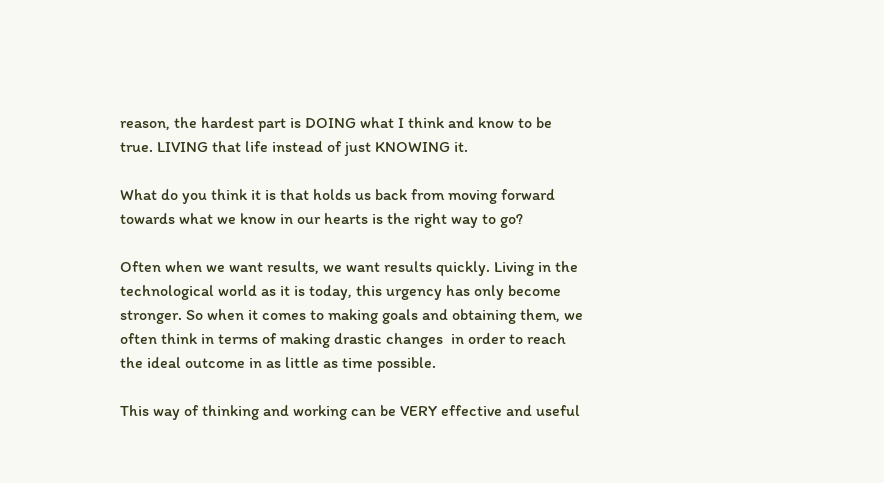reason, the hardest part is DOING what I think and know to be true. LIVING that life instead of just KNOWING it.

What do you think it is that holds us back from moving forward towards what we know in our hearts is the right way to go?

Often when we want results, we want results quickly. Living in the technological world as it is today, this urgency has only become stronger. So when it comes to making goals and obtaining them, we often think in terms of making drastic changes  in order to reach the ideal outcome in as little as time possible.

This way of thinking and working can be VERY effective and useful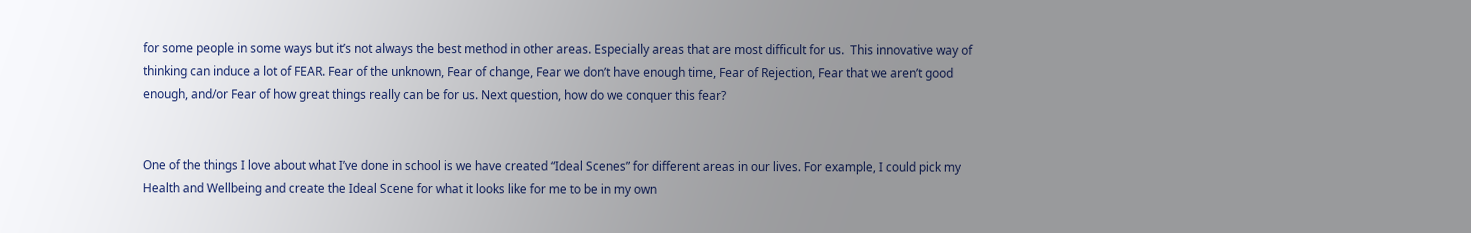for some people in some ways but it’s not always the best method in other areas. Especially areas that are most difficult for us.  This innovative way of thinking can induce a lot of FEAR. Fear of the unknown, Fear of change, Fear we don’t have enough time, Fear of Rejection, Fear that we aren’t good enough, and/or Fear of how great things really can be for us. Next question, how do we conquer this fear?


One of the things I love about what I’ve done in school is we have created “Ideal Scenes” for different areas in our lives. For example, I could pick my Health and Wellbeing and create the Ideal Scene for what it looks like for me to be in my own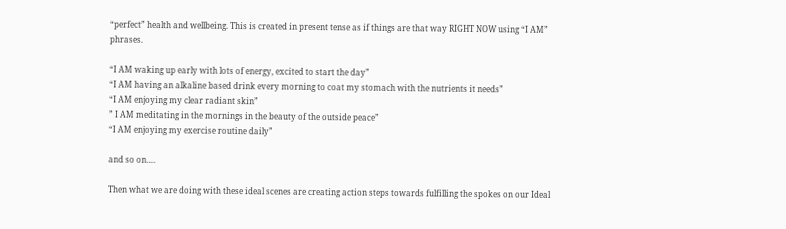“perfect” health and wellbeing. This is created in present tense as if things are that way RIGHT NOW using “I AM” phrases.

“I AM waking up early with lots of energy, excited to start the day”
“I AM having an alkaline based drink every morning to coat my stomach with the nutrients it needs”
“I AM enjoying my clear radiant skin”
” I AM meditating in the mornings in the beauty of the outside peace”
“I AM enjoying my exercise routine daily”

and so on….

Then what we are doing with these ideal scenes are creating action steps towards fulfilling the spokes on our Ideal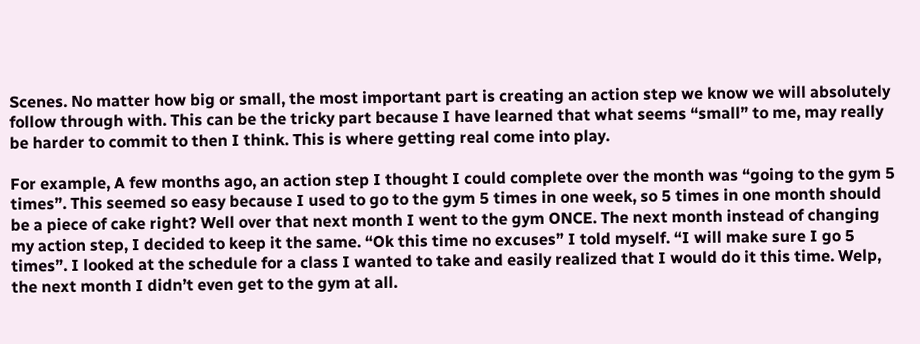Scenes. No matter how big or small, the most important part is creating an action step we know we will absolutely follow through with. This can be the tricky part because I have learned that what seems “small” to me, may really be harder to commit to then I think. This is where getting real come into play.

For example, A few months ago, an action step I thought I could complete over the month was “going to the gym 5 times”. This seemed so easy because I used to go to the gym 5 times in one week, so 5 times in one month should be a piece of cake right? Well over that next month I went to the gym ONCE. The next month instead of changing my action step, I decided to keep it the same. “Ok this time no excuses” I told myself. “I will make sure I go 5 times”. I looked at the schedule for a class I wanted to take and easily realized that I would do it this time. Welp, the next month I didn’t even get to the gym at all.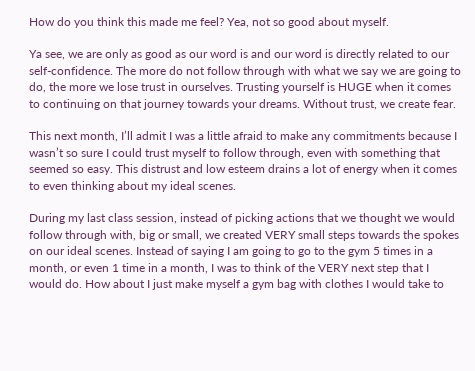How do you think this made me feel? Yea, not so good about myself.

Ya see, we are only as good as our word is and our word is directly related to our self-confidence. The more do not follow through with what we say we are going to do, the more we lose trust in ourselves. Trusting yourself is HUGE when it comes to continuing on that journey towards your dreams. Without trust, we create fear.

This next month, I’ll admit I was a little afraid to make any commitments because I wasn’t so sure I could trust myself to follow through, even with something that seemed so easy. This distrust and low esteem drains a lot of energy when it comes to even thinking about my ideal scenes.

During my last class session, instead of picking actions that we thought we would follow through with, big or small, we created VERY small steps towards the spokes on our ideal scenes. Instead of saying I am going to go to the gym 5 times in a month, or even 1 time in a month, I was to think of the VERY next step that I would do. How about I just make myself a gym bag with clothes I would take to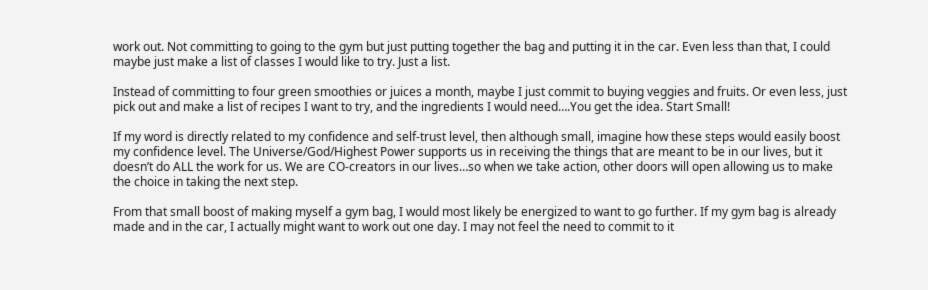work out. Not committing to going to the gym but just putting together the bag and putting it in the car. Even less than that, I could maybe just make a list of classes I would like to try. Just a list.

Instead of committing to four green smoothies or juices a month, maybe I just commit to buying veggies and fruits. Or even less, just pick out and make a list of recipes I want to try, and the ingredients I would need….You get the idea. Start Small!

If my word is directly related to my confidence and self-trust level, then although small, imagine how these steps would easily boost my confidence level. The Universe/God/Highest Power supports us in receiving the things that are meant to be in our lives, but it doesn’t do ALL the work for us. We are CO-creators in our lives…so when we take action, other doors will open allowing us to make the choice in taking the next step.

From that small boost of making myself a gym bag, I would most likely be energized to want to go further. If my gym bag is already made and in the car, I actually might want to work out one day. I may not feel the need to commit to it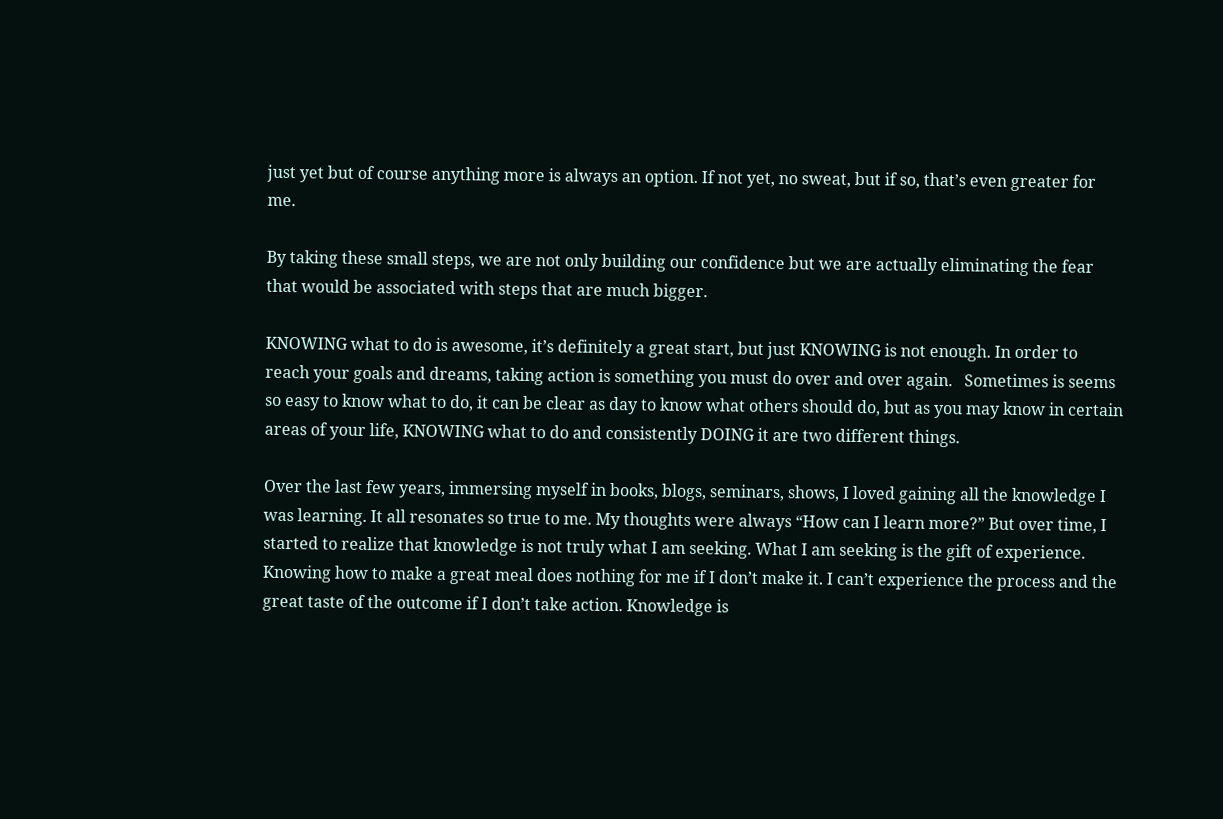just yet but of course anything more is always an option. If not yet, no sweat, but if so, that’s even greater for me.

By taking these small steps, we are not only building our confidence but we are actually eliminating the fear that would be associated with steps that are much bigger.

KNOWING what to do is awesome, it’s definitely a great start, but just KNOWING is not enough. In order to reach your goals and dreams, taking action is something you must do over and over again.   Sometimes is seems so easy to know what to do, it can be clear as day to know what others should do, but as you may know in certain areas of your life, KNOWING what to do and consistently DOING it are two different things.

Over the last few years, immersing myself in books, blogs, seminars, shows, I loved gaining all the knowledge I was learning. It all resonates so true to me. My thoughts were always “How can I learn more?” But over time, I started to realize that knowledge is not truly what I am seeking. What I am seeking is the gift of experience. Knowing how to make a great meal does nothing for me if I don’t make it. I can’t experience the process and the great taste of the outcome if I don’t take action. Knowledge is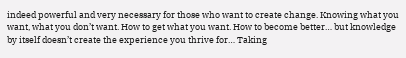indeed powerful and very necessary for those who want to create change. Knowing what you want, what you don’t want. How to get what you want. How to become better… but knowledge by itself doesn’t create the experience you thrive for… Taking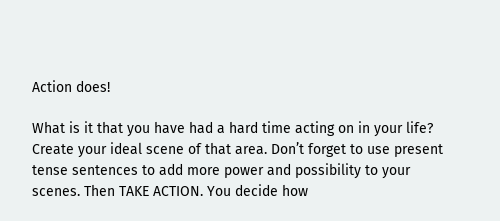Action does!

What is it that you have had a hard time acting on in your life? Create your ideal scene of that area. Don’t forget to use present tense sentences to add more power and possibility to your scenes. Then TAKE ACTION. You decide how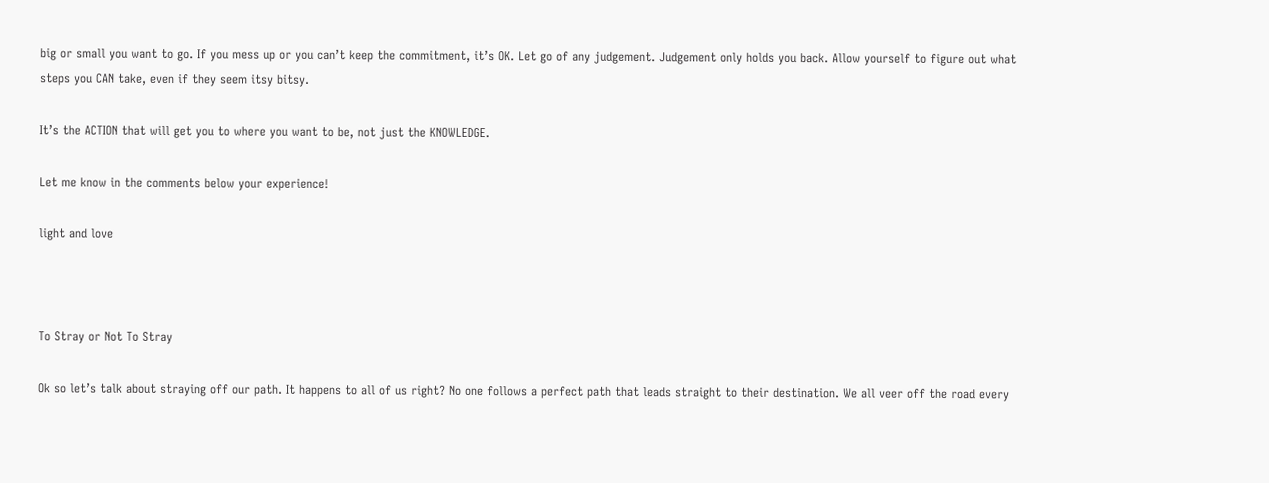big or small you want to go. If you mess up or you can’t keep the commitment, it’s OK. Let go of any judgement. Judgement only holds you back. Allow yourself to figure out what steps you CAN take, even if they seem itsy bitsy.

It’s the ACTION that will get you to where you want to be, not just the KNOWLEDGE.

Let me know in the comments below your experience!

light and love



To Stray or Not To Stray

Ok so let’s talk about straying off our path. It happens to all of us right? No one follows a perfect path that leads straight to their destination. We all veer off the road every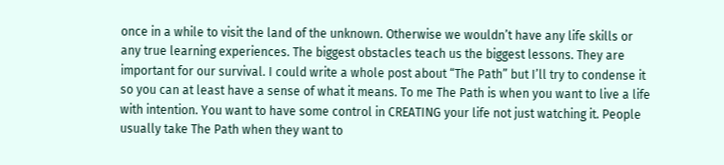once in a while to visit the land of the unknown. Otherwise we wouldn’t have any life skills or any true learning experiences. The biggest obstacles teach us the biggest lessons. They are important for our survival. I could write a whole post about “The Path” but I’ll try to condense it so you can at least have a sense of what it means. To me The Path is when you want to live a life with intention. You want to have some control in CREATING your life not just watching it. People usually take The Path when they want to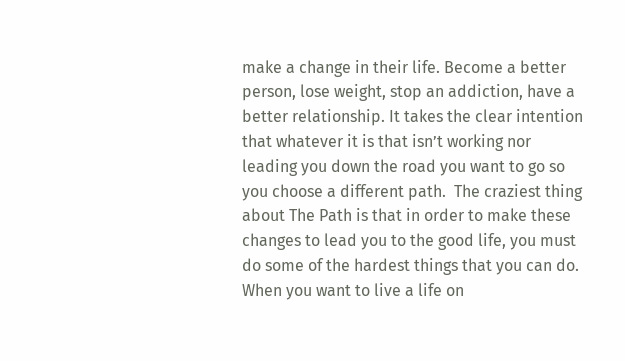make a change in their life. Become a better person, lose weight, stop an addiction, have a better relationship. It takes the clear intention that whatever it is that isn’t working nor leading you down the road you want to go so you choose a different path.  The craziest thing about The Path is that in order to make these changes to lead you to the good life, you must do some of the hardest things that you can do. When you want to live a life on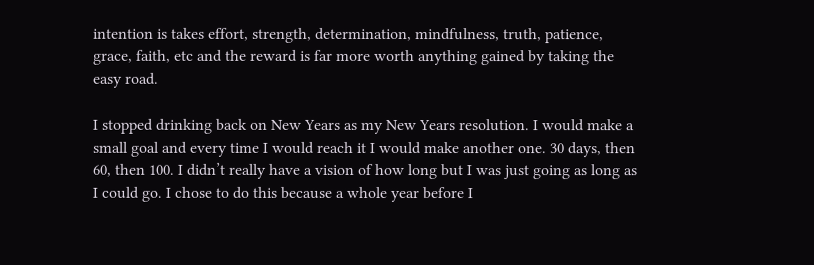intention is takes effort, strength, determination, mindfulness, truth, patience, grace, faith, etc and the reward is far more worth anything gained by taking the easy road.

I stopped drinking back on New Years as my New Years resolution. I would make a small goal and every time I would reach it I would make another one. 30 days, then 60, then 100. I didn’t really have a vision of how long but I was just going as long as I could go. I chose to do this because a whole year before I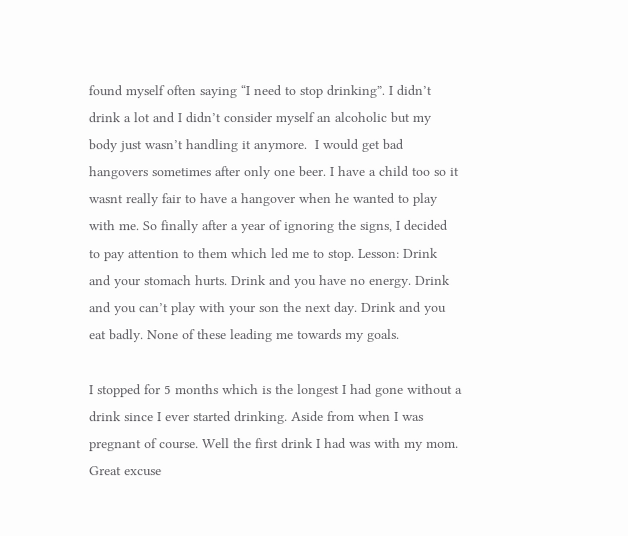found myself often saying “I need to stop drinking”. I didn’t drink a lot and I didn’t consider myself an alcoholic but my body just wasn’t handling it anymore.  I would get bad hangovers sometimes after only one beer. I have a child too so it wasnt really fair to have a hangover when he wanted to play with me. So finally after a year of ignoring the signs, I decided to pay attention to them which led me to stop. Lesson: Drink and your stomach hurts. Drink and you have no energy. Drink and you can’t play with your son the next day. Drink and you eat badly. None of these leading me towards my goals.

I stopped for 5 months which is the longest I had gone without a drink since I ever started drinking. Aside from when I was pregnant of course. Well the first drink I had was with my mom. Great excuse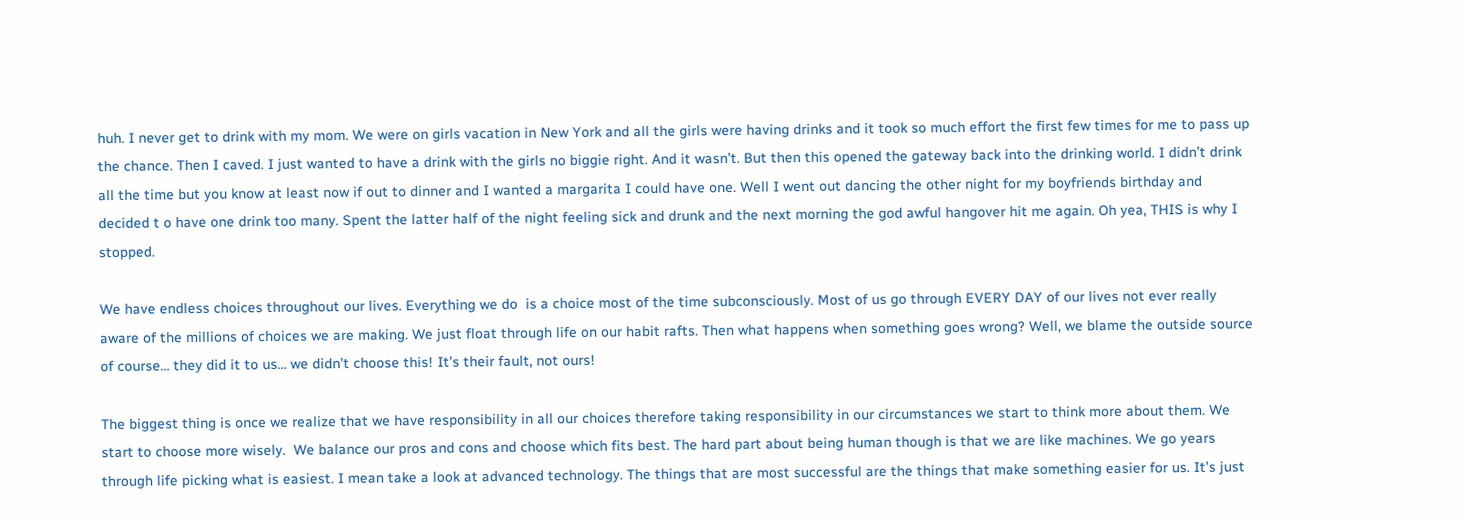huh. I never get to drink with my mom. We were on girls vacation in New York and all the girls were having drinks and it took so much effort the first few times for me to pass up the chance. Then I caved. I just wanted to have a drink with the girls no biggie right. And it wasn’t. But then this opened the gateway back into the drinking world. I didn’t drink all the time but you know at least now if out to dinner and I wanted a margarita I could have one. Well I went out dancing the other night for my boyfriends birthday and decided t o have one drink too many. Spent the latter half of the night feeling sick and drunk and the next morning the god awful hangover hit me again. Oh yea, THIS is why I stopped.

We have endless choices throughout our lives. Everything we do  is a choice most of the time subconsciously. Most of us go through EVERY DAY of our lives not ever really aware of the millions of choices we are making. We just float through life on our habit rafts. Then what happens when something goes wrong? Well, we blame the outside source of course… they did it to us… we didn’t choose this! It’s their fault, not ours!

The biggest thing is once we realize that we have responsibility in all our choices therefore taking responsibility in our circumstances we start to think more about them. We start to choose more wisely.  We balance our pros and cons and choose which fits best. The hard part about being human though is that we are like machines. We go years through life picking what is easiest. I mean take a look at advanced technology. The things that are most successful are the things that make something easier for us. It’s just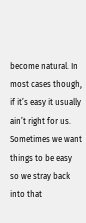become natural. In most cases though, if it’s easy it usually ain’t right for us. Sometimes we want things to be easy so we stray back into that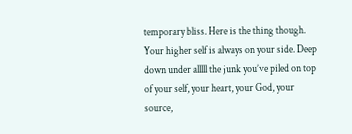temporary bliss. Here is the thing though. Your higher self is always on your side. Deep down under alllll the junk you’ve piled on top of your self, your heart, your God, your source,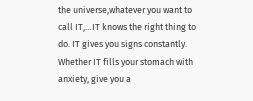the universe,whatever you want to call IT,…IT knows the right thing to do. IT gives you signs constantly. Whether IT fills your stomach with anxiety, give you a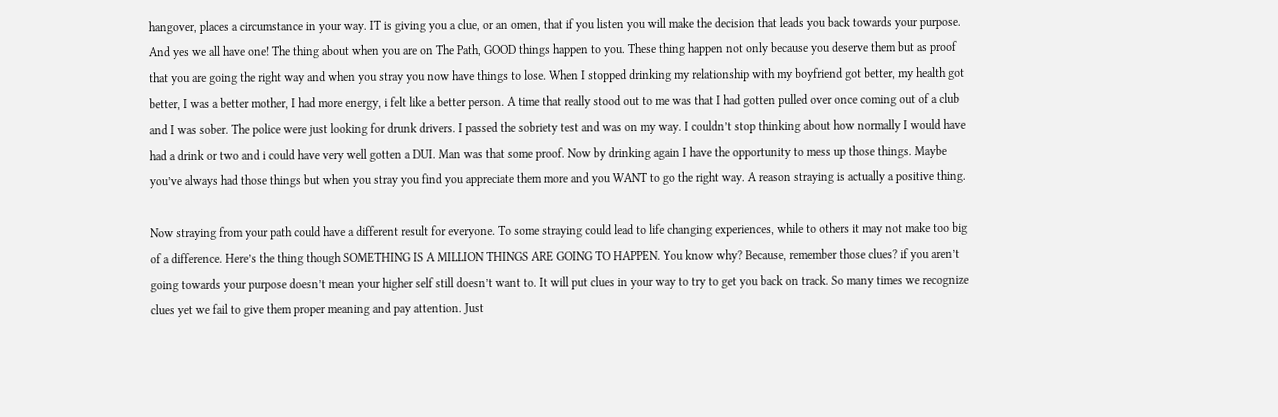hangover, places a circumstance in your way. IT is giving you a clue, or an omen, that if you listen you will make the decision that leads you back towards your purpose. And yes we all have one! The thing about when you are on The Path, GOOD things happen to you. These thing happen not only because you deserve them but as proof that you are going the right way and when you stray you now have things to lose. When I stopped drinking my relationship with my boyfriend got better, my health got better, I was a better mother, I had more energy, i felt like a better person. A time that really stood out to me was that I had gotten pulled over once coming out of a club and I was sober. The police were just looking for drunk drivers. I passed the sobriety test and was on my way. I couldn’t stop thinking about how normally I would have had a drink or two and i could have very well gotten a DUI. Man was that some proof. Now by drinking again I have the opportunity to mess up those things. Maybe you’ve always had those things but when you stray you find you appreciate them more and you WANT to go the right way. A reason straying is actually a positive thing.

Now straying from your path could have a different result for everyone. To some straying could lead to life changing experiences, while to others it may not make too big of a difference. Here’s the thing though SOMETHING IS A MILLION THINGS ARE GOING TO HAPPEN. You know why? Because, remember those clues? if you aren’t going towards your purpose doesn’t mean your higher self still doesn’t want to. It will put clues in your way to try to get you back on track. So many times we recognize clues yet we fail to give them proper meaning and pay attention. Just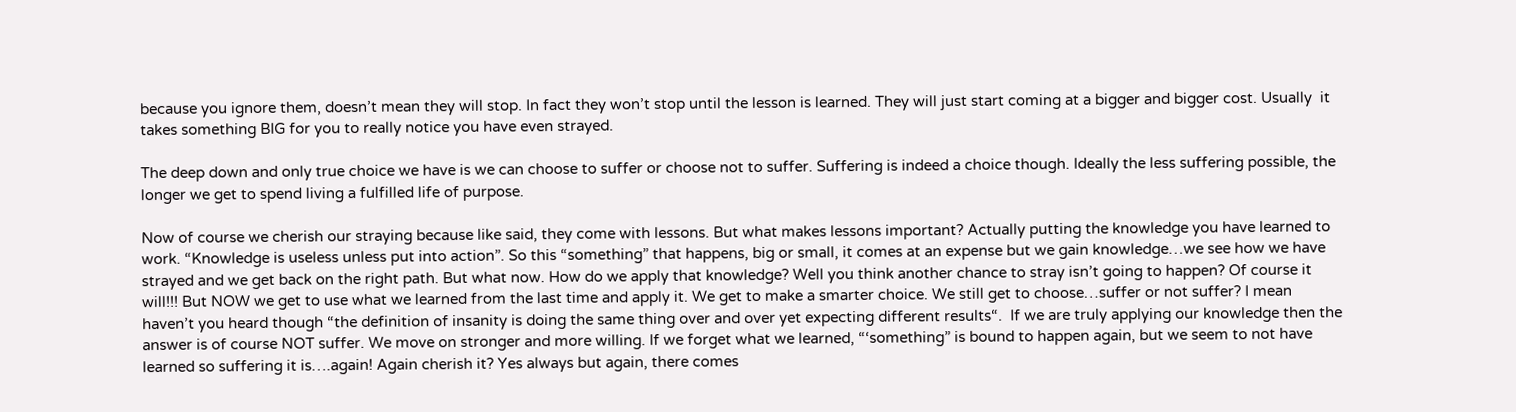because you ignore them, doesn’t mean they will stop. In fact they won’t stop until the lesson is learned. They will just start coming at a bigger and bigger cost. Usually  it takes something BIG for you to really notice you have even strayed.

The deep down and only true choice we have is we can choose to suffer or choose not to suffer. Suffering is indeed a choice though. Ideally the less suffering possible, the longer we get to spend living a fulfilled life of purpose.

Now of course we cherish our straying because like said, they come with lessons. But what makes lessons important? Actually putting the knowledge you have learned to work. “Knowledge is useless unless put into action”. So this “something” that happens, big or small, it comes at an expense but we gain knowledge…we see how we have strayed and we get back on the right path. But what now. How do we apply that knowledge? Well you think another chance to stray isn’t going to happen? Of course it will!!! But NOW we get to use what we learned from the last time and apply it. We get to make a smarter choice. We still get to choose…suffer or not suffer? I mean haven’t you heard though “the definition of insanity is doing the same thing over and over yet expecting different results“.  If we are truly applying our knowledge then the answer is of course NOT suffer. We move on stronger and more willing. If we forget what we learned, “‘something” is bound to happen again, but we seem to not have learned so suffering it is….again! Again cherish it? Yes always but again, there comes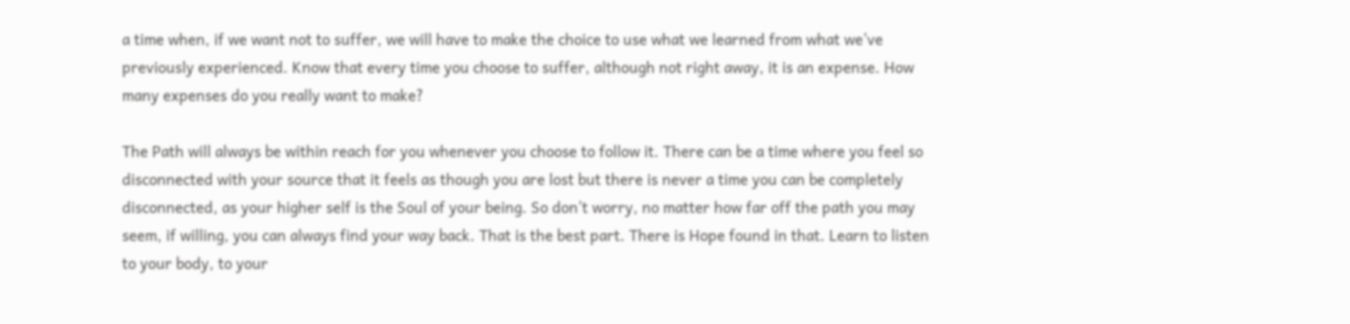a time when, if we want not to suffer, we will have to make the choice to use what we learned from what we’ve previously experienced. Know that every time you choose to suffer, although not right away, it is an expense. How many expenses do you really want to make?

The Path will always be within reach for you whenever you choose to follow it. There can be a time where you feel so disconnected with your source that it feels as though you are lost but there is never a time you can be completely disconnected, as your higher self is the Soul of your being. So don’t worry, no matter how far off the path you may seem, if willing, you can always find your way back. That is the best part. There is Hope found in that. Learn to listen to your body, to your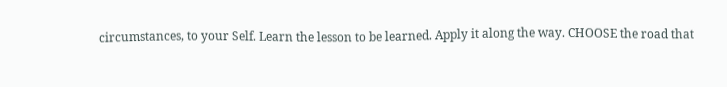circumstances, to your Self. Learn the lesson to be learned. Apply it along the way. CHOOSE the road that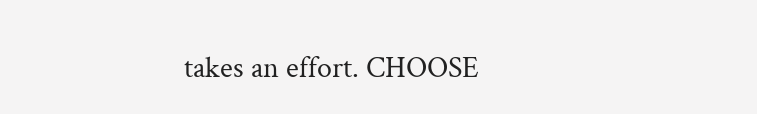takes an effort. CHOOSE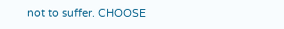not to suffer. CHOOSE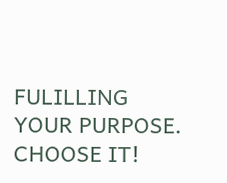FULILLING YOUR PURPOSE. CHOOSE IT!